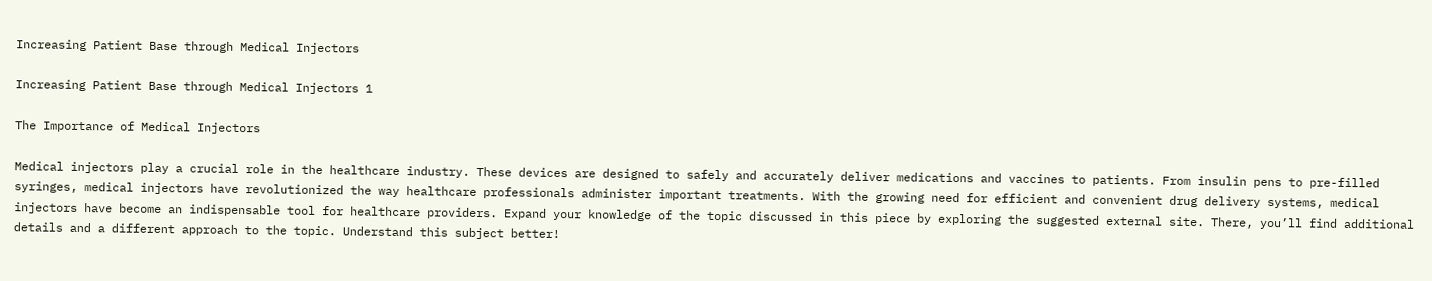Increasing Patient Base through Medical Injectors

Increasing Patient Base through Medical Injectors 1

The Importance of Medical Injectors

Medical injectors play a crucial role in the healthcare industry. These devices are designed to safely and accurately deliver medications and vaccines to patients. From insulin pens to pre-filled syringes, medical injectors have revolutionized the way healthcare professionals administer important treatments. With the growing need for efficient and convenient drug delivery systems, medical injectors have become an indispensable tool for healthcare providers. Expand your knowledge of the topic discussed in this piece by exploring the suggested external site. There, you’ll find additional details and a different approach to the topic. Understand this subject better!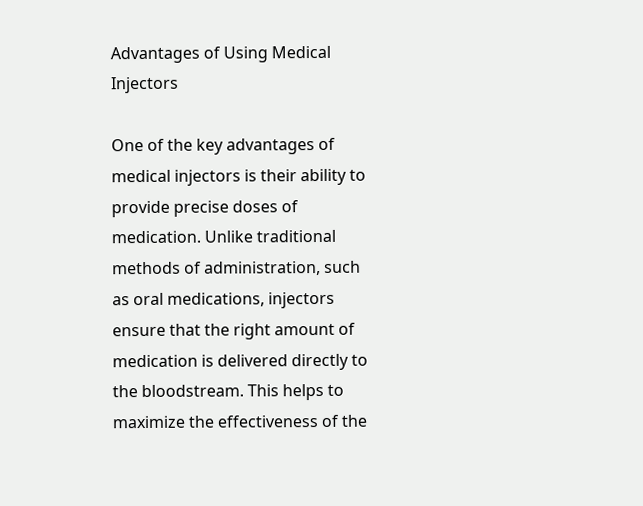Advantages of Using Medical Injectors

One of the key advantages of medical injectors is their ability to provide precise doses of medication. Unlike traditional methods of administration, such as oral medications, injectors ensure that the right amount of medication is delivered directly to the bloodstream. This helps to maximize the effectiveness of the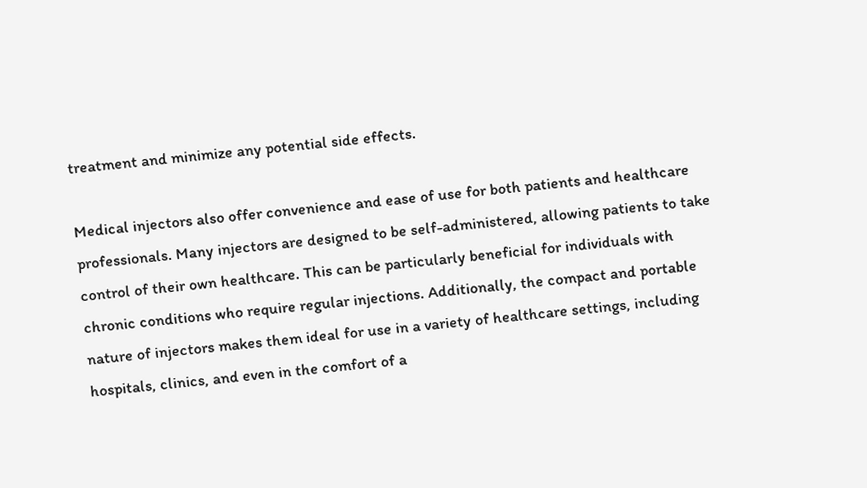treatment and minimize any potential side effects.

Medical injectors also offer convenience and ease of use for both patients and healthcare professionals. Many injectors are designed to be self-administered, allowing patients to take control of their own healthcare. This can be particularly beneficial for individuals with chronic conditions who require regular injections. Additionally, the compact and portable nature of injectors makes them ideal for use in a variety of healthcare settings, including hospitals, clinics, and even in the comfort of a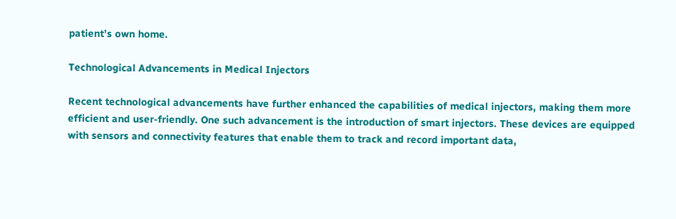patient’s own home.

Technological Advancements in Medical Injectors

Recent technological advancements have further enhanced the capabilities of medical injectors, making them more efficient and user-friendly. One such advancement is the introduction of smart injectors. These devices are equipped with sensors and connectivity features that enable them to track and record important data,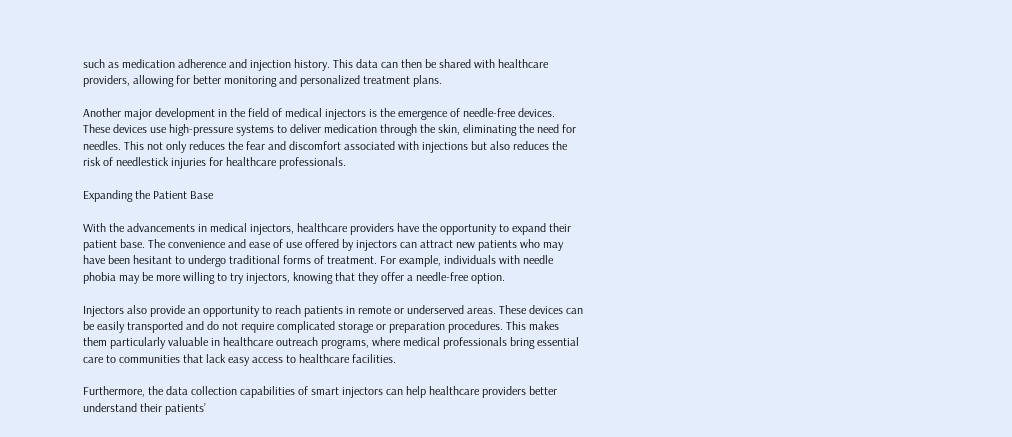such as medication adherence and injection history. This data can then be shared with healthcare providers, allowing for better monitoring and personalized treatment plans.

Another major development in the field of medical injectors is the emergence of needle-free devices. These devices use high-pressure systems to deliver medication through the skin, eliminating the need for needles. This not only reduces the fear and discomfort associated with injections but also reduces the risk of needlestick injuries for healthcare professionals.

Expanding the Patient Base

With the advancements in medical injectors, healthcare providers have the opportunity to expand their patient base. The convenience and ease of use offered by injectors can attract new patients who may have been hesitant to undergo traditional forms of treatment. For example, individuals with needle phobia may be more willing to try injectors, knowing that they offer a needle-free option.

Injectors also provide an opportunity to reach patients in remote or underserved areas. These devices can be easily transported and do not require complicated storage or preparation procedures. This makes them particularly valuable in healthcare outreach programs, where medical professionals bring essential care to communities that lack easy access to healthcare facilities.

Furthermore, the data collection capabilities of smart injectors can help healthcare providers better understand their patients’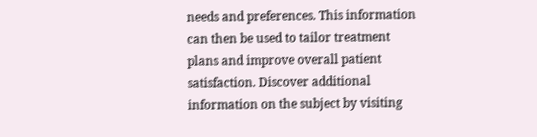needs and preferences. This information can then be used to tailor treatment plans and improve overall patient satisfaction. Discover additional information on the subject by visiting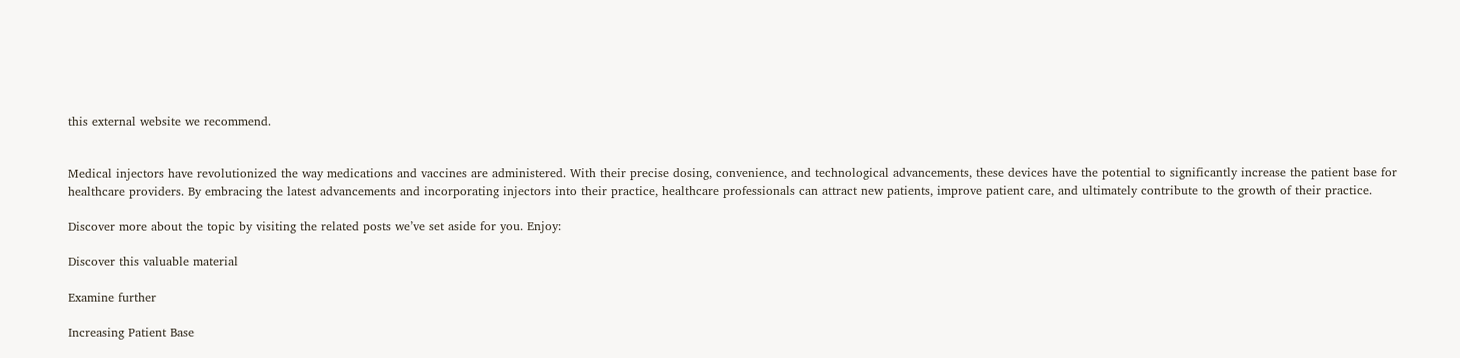this external website we recommend.


Medical injectors have revolutionized the way medications and vaccines are administered. With their precise dosing, convenience, and technological advancements, these devices have the potential to significantly increase the patient base for healthcare providers. By embracing the latest advancements and incorporating injectors into their practice, healthcare professionals can attract new patients, improve patient care, and ultimately contribute to the growth of their practice.

Discover more about the topic by visiting the related posts we’ve set aside for you. Enjoy:

Discover this valuable material

Examine further

Increasing Patient Base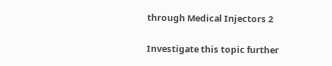through Medical Injectors 2

Investigate this topic further